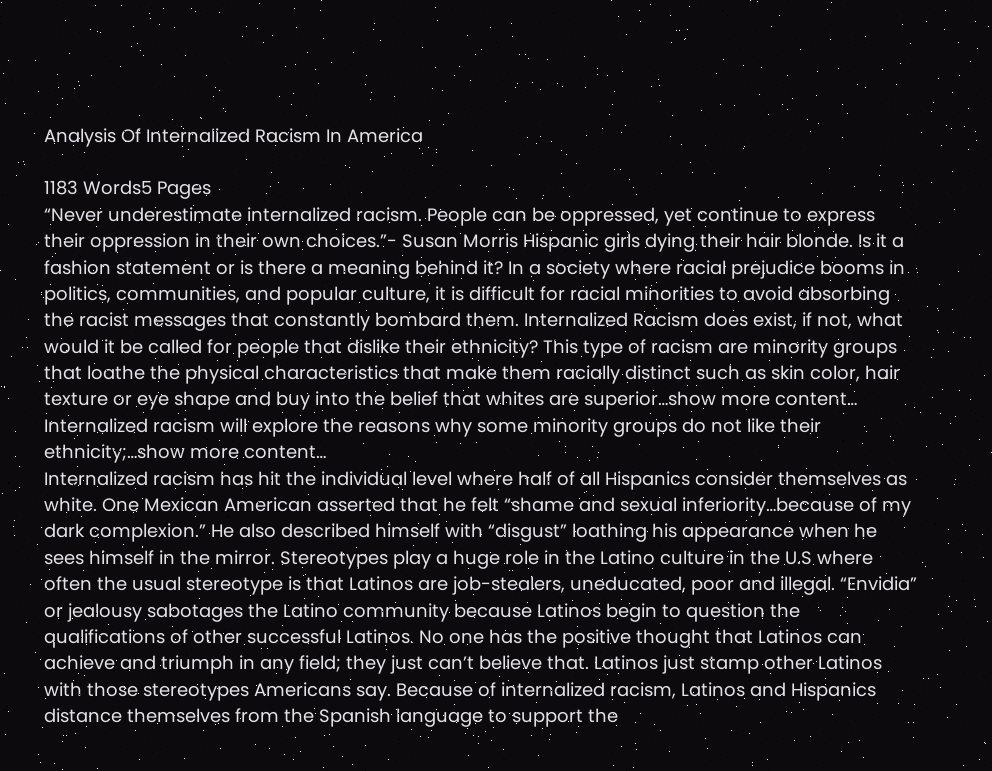Analysis Of Internalized Racism In America

1183 Words5 Pages
“Never underestimate internalized racism. People can be oppressed, yet continue to express their oppression in their own choices.”- Susan Morris Hispanic girls dying their hair blonde. Is it a fashion statement or is there a meaning behind it? In a society where racial prejudice booms in politics, communities, and popular culture, it is difficult for racial minorities to avoid absorbing the racist messages that constantly bombard them. Internalized Racism does exist, if not, what would it be called for people that dislike their ethnicity? This type of racism are minority groups that loathe the physical characteristics that make them racially distinct such as skin color, hair texture or eye shape and buy into the belief that whites are superior…show more content…
Internalized racism will explore the reasons why some minority groups do not like their ethnicity;…show more content…
Internalized racism has hit the individual level where half of all Hispanics consider themselves as white. One Mexican American asserted that he felt “shame and sexual inferiority…because of my dark complexion.” He also described himself with “disgust” loathing his appearance when he sees himself in the mirror. Stereotypes play a huge role in the Latino culture in the U.S where often the usual stereotype is that Latinos are job-stealers, uneducated, poor and illegal. “Envidia” or jealousy sabotages the Latino community because Latinos begin to question the qualifications of other successful Latinos. No one has the positive thought that Latinos can achieve and triumph in any field; they just can’t believe that. Latinos just stamp other Latinos with those stereotypes Americans say. Because of internalized racism, Latinos and Hispanics distance themselves from the Spanish language to support the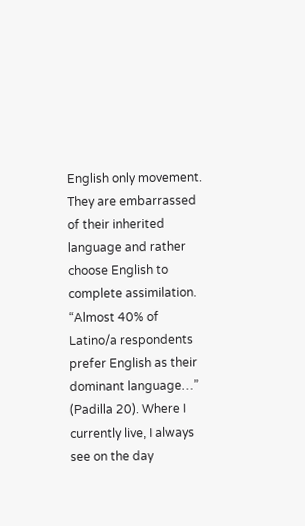English only movement. They are embarrassed of their inherited language and rather choose English to complete assimilation. “Almost 40% of Latino/a respondents prefer English as their dominant language…” (Padilla 20). Where I currently live, I always see on the day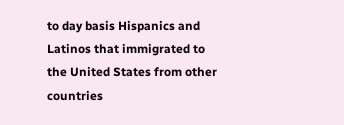to day basis Hispanics and Latinos that immigrated to the United States from other countries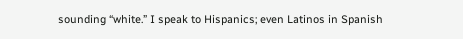sounding “white.” I speak to Hispanics; even Latinos in Spanish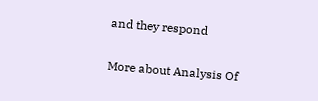and they respond

More about Analysis Of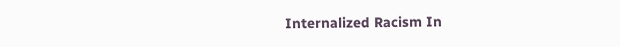Internalized Racism In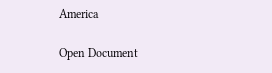America

Open Document